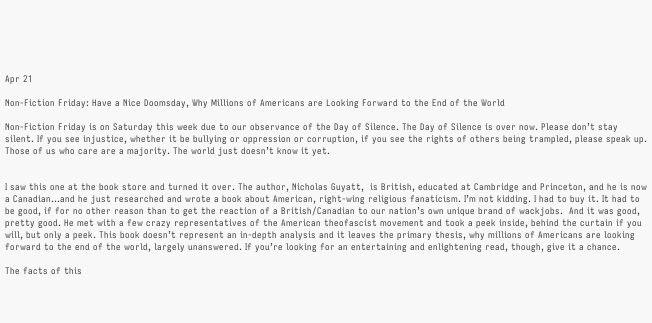Apr 21

Non-Fiction Friday: Have a Nice Doomsday, Why Millions of Americans are Looking Forward to the End of the World

Non-Fiction Friday is on Saturday this week due to our observance of the Day of Silence. The Day of Silence is over now. Please don’t stay silent. If you see injustice, whether it be bullying or oppression or corruption, if you see the rights of others being trampled, please speak up. Those of us who care are a majority. The world just doesn’t know it yet.


I saw this one at the book store and turned it over. The author, Nicholas Guyatt,  is British, educated at Cambridge and Princeton, and he is now a Canadian…and he just researched and wrote a book about American, right-wing religious fanaticism. I’m not kidding. I had to buy it. It had to be good, if for no other reason than to get the reaction of a British/Canadian to our nation’s own unique brand of wackjobs.  And it was good, pretty good. He met with a few crazy representatives of the American theofascist movement and took a peek inside, behind the curtain if you will, but only a peek. This book doesn’t represent an in-depth analysis and it leaves the primary thesis, why millions of Americans are looking forward to the end of the world, largely unanswered. If you’re looking for an entertaining and enlightening read, though, give it a chance.

The facts of this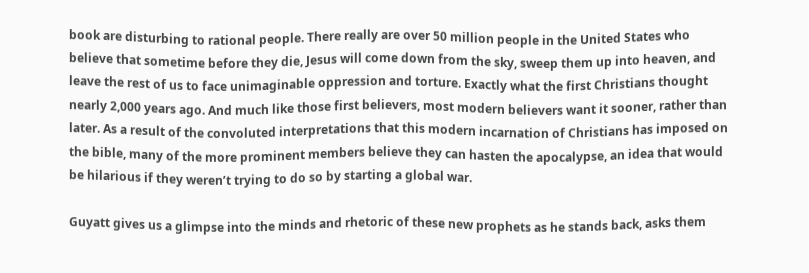book are disturbing to rational people. There really are over 50 million people in the United States who believe that sometime before they die, Jesus will come down from the sky, sweep them up into heaven, and leave the rest of us to face unimaginable oppression and torture. Exactly what the first Christians thought nearly 2,000 years ago. And much like those first believers, most modern believers want it sooner, rather than later. As a result of the convoluted interpretations that this modern incarnation of Christians has imposed on the bible, many of the more prominent members believe they can hasten the apocalypse, an idea that would be hilarious if they weren’t trying to do so by starting a global war.

Guyatt gives us a glimpse into the minds and rhetoric of these new prophets as he stands back, asks them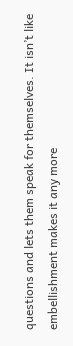questions and lets them speak for themselves. It isn’t like embellishment makes it any more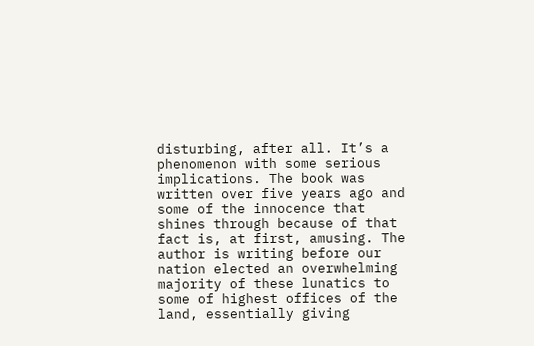disturbing, after all. It’s a phenomenon with some serious implications. The book was written over five years ago and some of the innocence that shines through because of that fact is, at first, amusing. The author is writing before our nation elected an overwhelming majority of these lunatics to some of highest offices of the land, essentially giving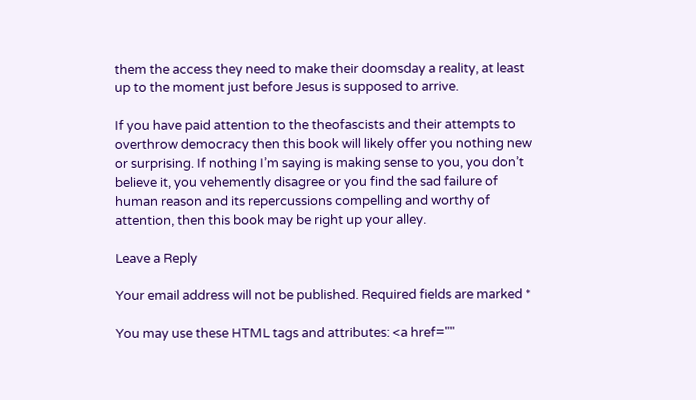them the access they need to make their doomsday a reality, at least up to the moment just before Jesus is supposed to arrive.

If you have paid attention to the theofascists and their attempts to overthrow democracy then this book will likely offer you nothing new or surprising. If nothing I’m saying is making sense to you, you don’t believe it, you vehemently disagree or you find the sad failure of human reason and its repercussions compelling and worthy of attention, then this book may be right up your alley.

Leave a Reply

Your email address will not be published. Required fields are marked *

You may use these HTML tags and attributes: <a href=""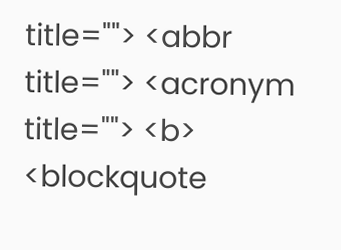title=""> <abbr title=""> <acronym title=""> <b> <blockquote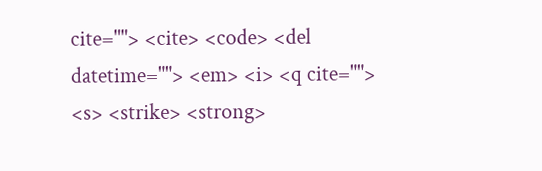cite=""> <cite> <code> <del datetime=""> <em> <i> <q cite=""> <s> <strike> <strong>